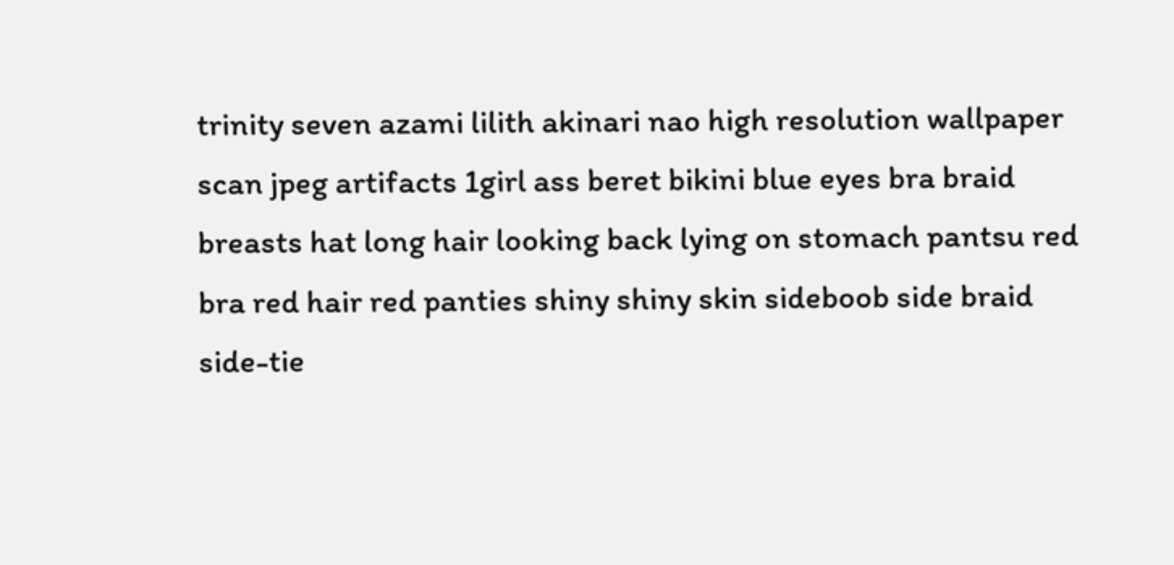trinity seven azami lilith akinari nao high resolution wallpaper scan jpeg artifacts 1girl ass beret bikini blue eyes bra braid breasts hat long hair looking back lying on stomach pantsu red bra red hair red panties shiny shiny skin sideboob side braid side-tie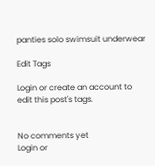panties solo swimsuit underwear

Edit Tags

Login or create an account to edit this post's tags.


No comments yet
Login or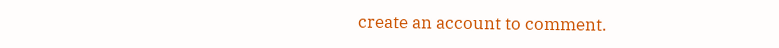create an account to comment.